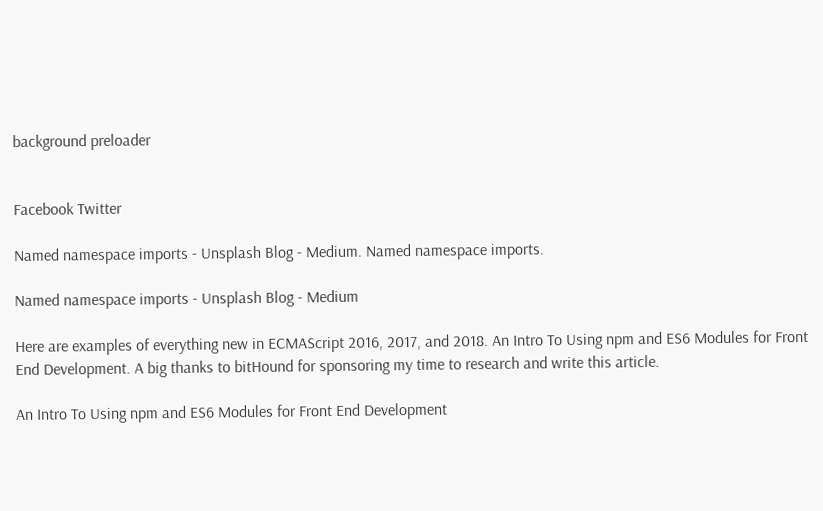background preloader


Facebook Twitter

Named namespace imports - Unsplash Blog - Medium. Named namespace imports.

Named namespace imports - Unsplash Blog - Medium

Here are examples of everything new in ECMAScript 2016, 2017, and 2018. An Intro To Using npm and ES6 Modules for Front End Development. A big thanks to bitHound for sponsoring my time to research and write this article.

An Intro To Using npm and ES6 Modules for Front End Development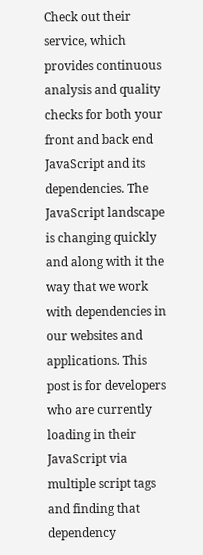Check out their service, which provides continuous analysis and quality checks for both your front and back end JavaScript and its dependencies. The JavaScript landscape is changing quickly and along with it the way that we work with dependencies in our websites and applications. This post is for developers who are currently loading in their JavaScript via multiple script tags and finding that dependency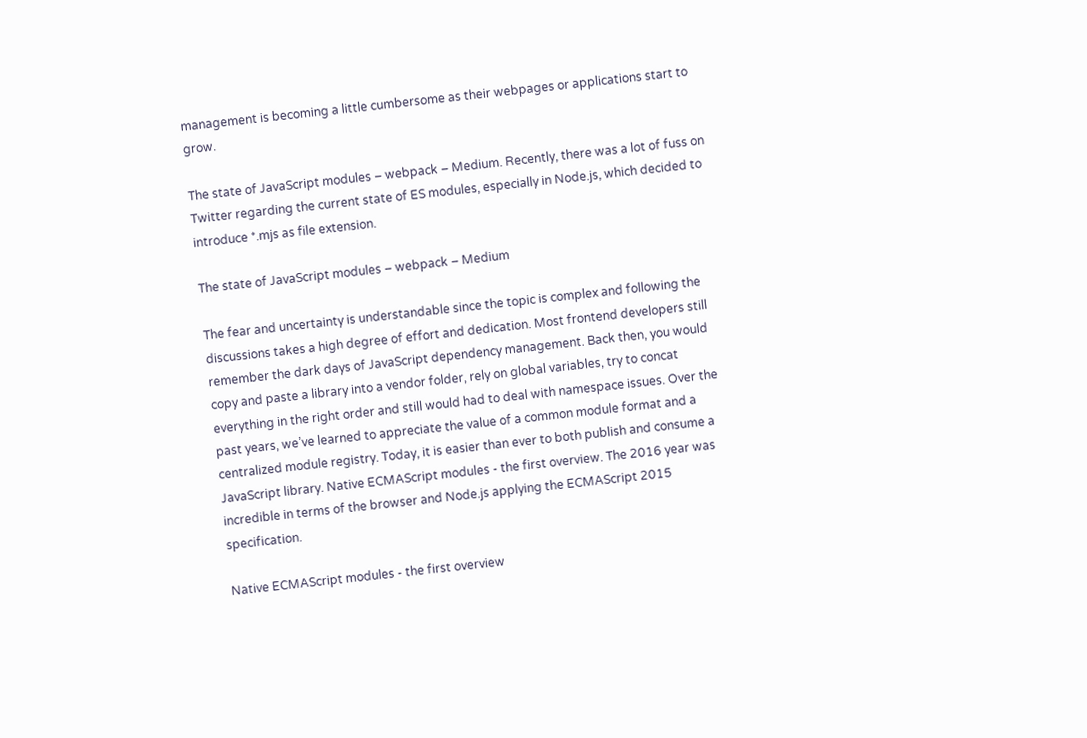management is becoming a little cumbersome as their webpages or applications start to grow.

The state of JavaScript modules – webpack – Medium. Recently, there was a lot of fuss on Twitter regarding the current state of ES modules, especially in Node.js, which decided to introduce *.mjs as file extension.

The state of JavaScript modules – webpack – Medium

The fear and uncertainty is understandable since the topic is complex and following the discussions takes a high degree of effort and dedication. Most frontend developers still remember the dark days of JavaScript dependency management. Back then, you would copy and paste a library into a vendor folder, rely on global variables, try to concat everything in the right order and still would had to deal with namespace issues. Over the past years, we’ve learned to appreciate the value of a common module format and a centralized module registry. Today, it is easier than ever to both publish and consume a JavaScript library. Native ECMAScript modules - the first overview. The 2016 year was incredible in terms of the browser and Node.js applying the ECMAScript 2015 specification.

Native ECMAScript modules - the first overview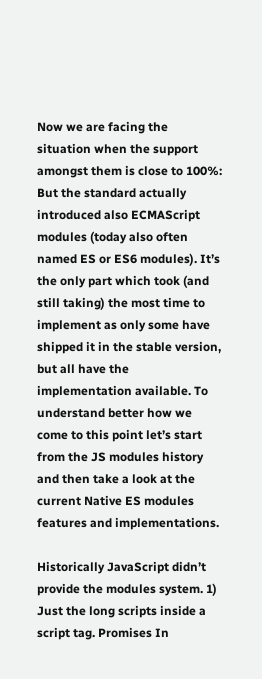Now we are facing the situation when the support amongst them is close to 100%: But the standard actually introduced also ECMAScript modules (today also often named ES or ES6 modules). It’s the only part which took (and still taking) the most time to implement as only some have shipped it in the stable version, but all have the implementation available. To understand better how we come to this point let’s start from the JS modules history and then take a look at the current Native ES modules features and implementations.

Historically JavaScript didn’t provide the modules system. 1) Just the long scripts inside a script tag. Promises In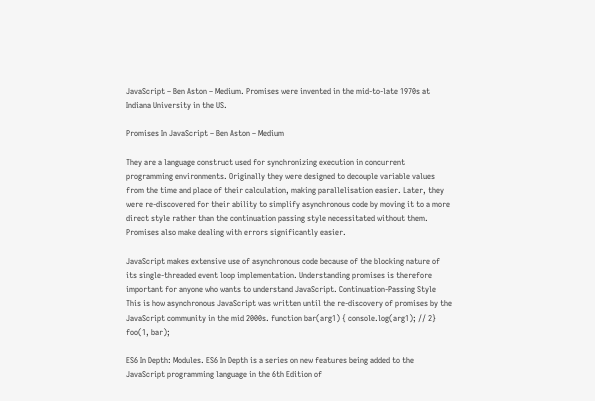JavaScript – Ben Aston – Medium. Promises were invented in the mid-to-late 1970s at Indiana University in the US.

Promises In JavaScript – Ben Aston – Medium

They are a language construct used for synchronizing execution in concurrent programming environments. Originally they were designed to decouple variable values from the time and place of their calculation, making parallelisation easier. Later, they were re-discovered for their ability to simplify asynchronous code by moving it to a more direct style rather than the continuation passing style necessitated without them. Promises also make dealing with errors significantly easier.

JavaScript makes extensive use of asynchronous code because of the blocking nature of its single-threaded event loop implementation. Understanding promises is therefore important for anyone who wants to understand JavaScript. Continuation-Passing Style This is how asynchronous JavaScript was written until the re-discovery of promises by the JavaScript community in the mid 2000s. function bar(arg1) { console.log(arg1); // 2} foo(1, bar);

ES6 In Depth: Modules. ES6 In Depth is a series on new features being added to the JavaScript programming language in the 6th Edition of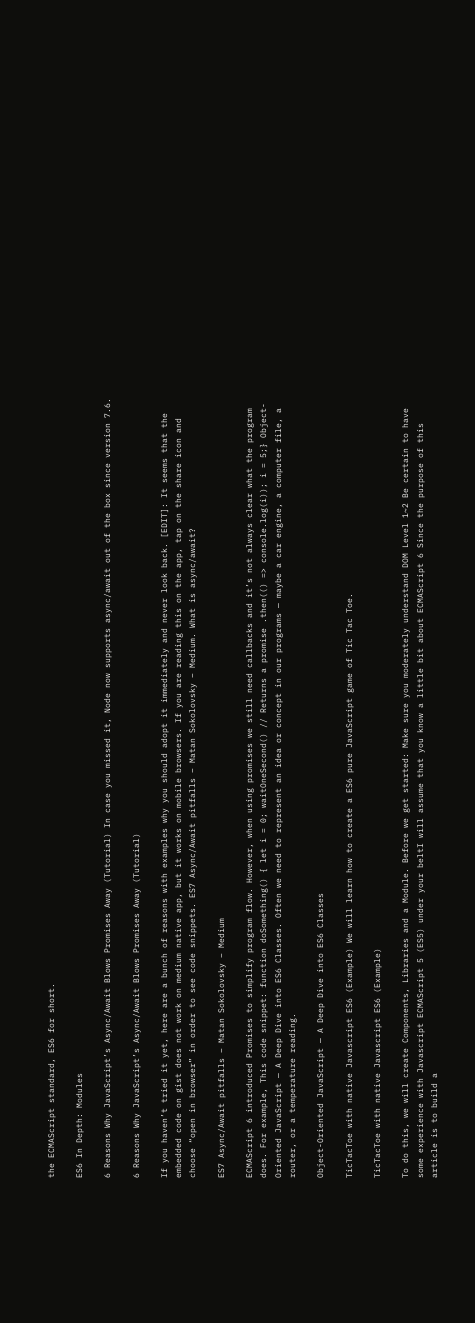the ECMAScript standard, ES6 for short.

ES6 In Depth: Modules

6 Reasons Why JavaScript’s Async/Await Blows Promises Away (Tutorial) In case you missed it, Node now supports async/await out of the box since version 7.6.

6 Reasons Why JavaScript’s Async/Await Blows Promises Away (Tutorial)

If you haven’t tried it yet, here are a bunch of reasons with examples why you should adopt it immediately and never look back. [EDIT]: It seems that the embedded code on gist does not work on medium native app, but it works on mobile browsers. If you are reading this on the app, tap on the share icon and choose “open in browser” in order to see code snippets. ES7 Async/Await pitfalls – Matan Sokolovsky – Medium. What is async/await?

ES7 Async/Await pitfalls – Matan Sokolovsky – Medium

ECMAScript 6 introduced Promises to simplify program flow. However, when using promises we still need callbacks and it’s not always clear what the program does. For example, This code snippet: function doSomething() { let i = 0; waitOneSecond() // Returns a promise .then(() => console.log(i)); i = 5;} Object-Oriented JavaScript — A Deep Dive into ES6 Classes. Often we need to represent an idea or concept in our programs — maybe a car engine, a computer file, a router, or a temperature reading.

Object-Oriented JavaScript — A Deep Dive into ES6 Classes

TicTacToe with native Javascript ES6 (Example) We will learn how to create a ES6 pure JavaScript game of Tic Tac Toe.

TicTacToe with native Javascript ES6 (Example)

To do this, we will create Components, Libraries and a Module. Before we get started: Make sure you moderately understand DOM Level 1~2 Be certain to have some experience with Javascript ECMAScript 5 (ES5) under your beltI will assume that you know a little bit about ECMAScript 6 Since the purpose of this article is to build a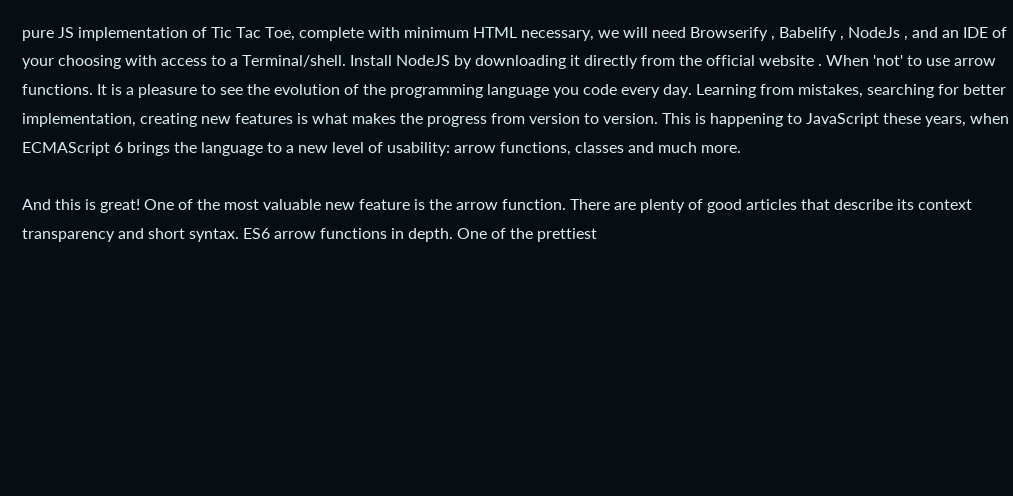pure JS implementation of Tic Tac Toe, complete with minimum HTML necessary, we will need Browserify , Babelify , NodeJs , and an IDE of your choosing with access to a Terminal/shell. Install NodeJS by downloading it directly from the official website . When 'not' to use arrow functions. It is a pleasure to see the evolution of the programming language you code every day. Learning from mistakes, searching for better implementation, creating new features is what makes the progress from version to version. This is happening to JavaScript these years, when ECMAScript 6 brings the language to a new level of usability: arrow functions, classes and much more.

And this is great! One of the most valuable new feature is the arrow function. There are plenty of good articles that describe its context transparency and short syntax. ES6 arrow functions in depth. One of the prettiest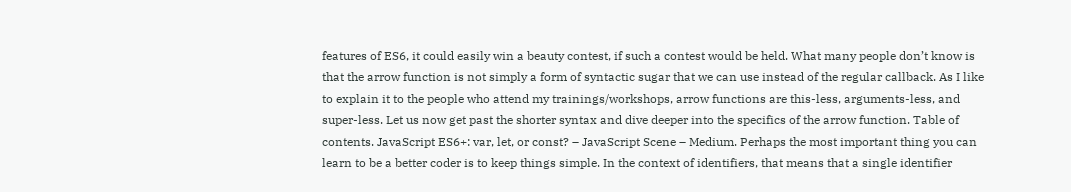features of ES6, it could easily win a beauty contest, if such a contest would be held. What many people don’t know is that the arrow function is not simply a form of syntactic sugar that we can use instead of the regular callback. As I like to explain it to the people who attend my trainings/workshops, arrow functions are this-less, arguments-less, and super-less. Let us now get past the shorter syntax and dive deeper into the specifics of the arrow function. Table of contents. JavaScript ES6+: var, let, or const? – JavaScript Scene – Medium. Perhaps the most important thing you can learn to be a better coder is to keep things simple. In the context of identifiers, that means that a single identifier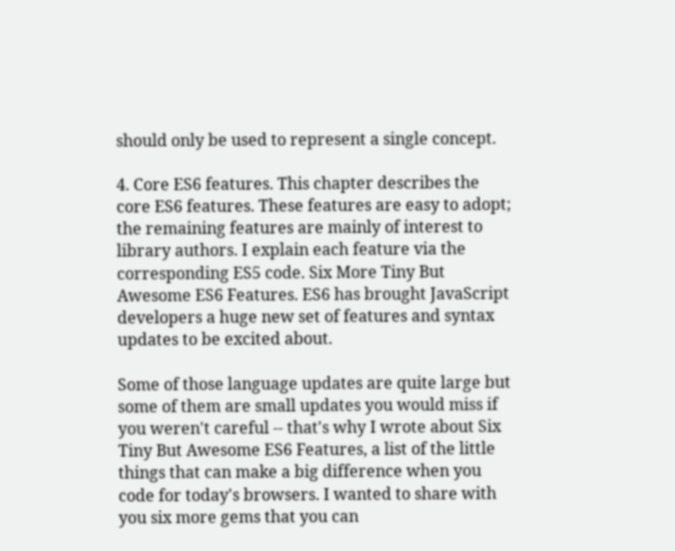should only be used to represent a single concept.

4. Core ES6 features. This chapter describes the core ES6 features. These features are easy to adopt; the remaining features are mainly of interest to library authors. I explain each feature via the corresponding ES5 code. Six More Tiny But Awesome ES6 Features. ES6 has brought JavaScript developers a huge new set of features and syntax updates to be excited about.

Some of those language updates are quite large but some of them are small updates you would miss if you weren't careful -- that's why I wrote about Six Tiny But Awesome ES6 Features, a list of the little things that can make a big difference when you code for today's browsers. I wanted to share with you six more gems that you can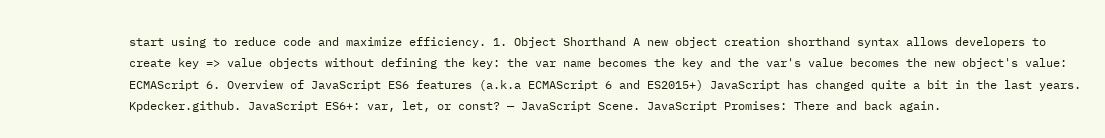start using to reduce code and maximize efficiency. 1. Object Shorthand A new object creation shorthand syntax allows developers to create key => value objects without defining the key: the var name becomes the key and the var's value becomes the new object's value: ECMAScript 6. Overview of JavaScript ES6 features (a.k.a ECMAScript 6 and ES2015+) JavaScript has changed quite a bit in the last years. Kpdecker.github. JavaScript ES6+: var, let, or const? — JavaScript Scene. JavaScript Promises: There and back again.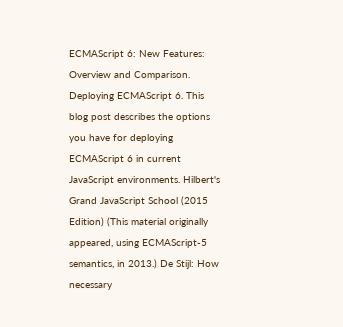ECMAScript 6: New Features: Overview and Comparison. Deploying ECMAScript 6. This blog post describes the options you have for deploying ECMAScript 6 in current JavaScript environments. Hilbert's Grand JavaScript School (2015 Edition) (This material originally appeared, using ECMAScript-5 semantics, in 2013.) De Stijl: How necessary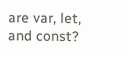are var, let, and const?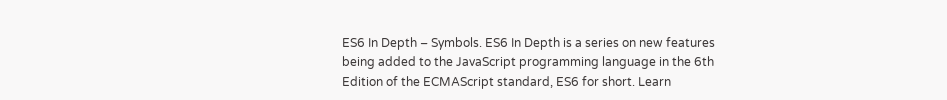ES6 In Depth – Symbols. ES6 In Depth is a series on new features being added to the JavaScript programming language in the 6th Edition of the ECMAScript standard, ES6 for short. Learn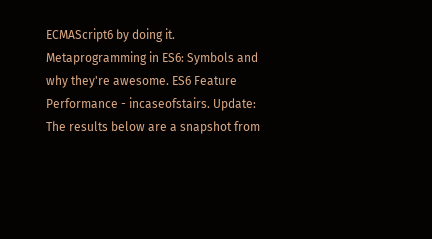ECMAScript6 by doing it. Metaprogramming in ES6: Symbols and why they're awesome. ES6 Feature Performance - incaseofstairs. Update: The results below are a snapshot from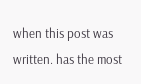when this post was written. has the most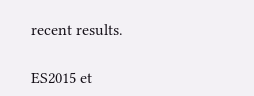recent results.

ES2015 et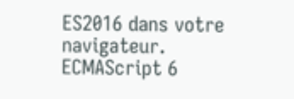ES2016 dans votre navigateur. ECMAScript 6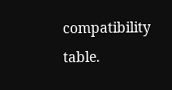compatibility table.